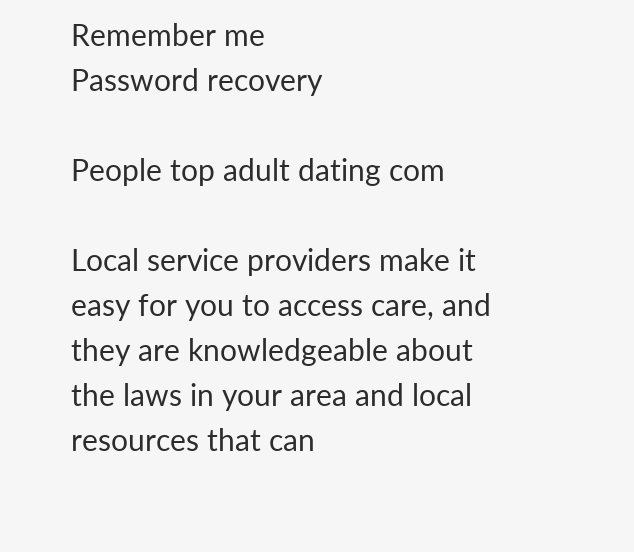Remember me
Password recovery

People top adult dating com

Local service providers make it easy for you to access care, and they are knowledgeable about the laws in your area and local resources that can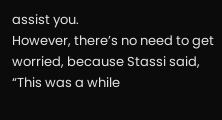assist you.
However, there’s no need to get worried, because Stassi said, “This was a while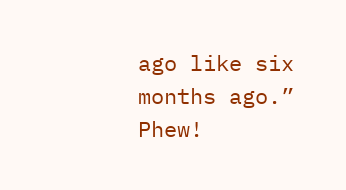ago like six months ago.” Phew!